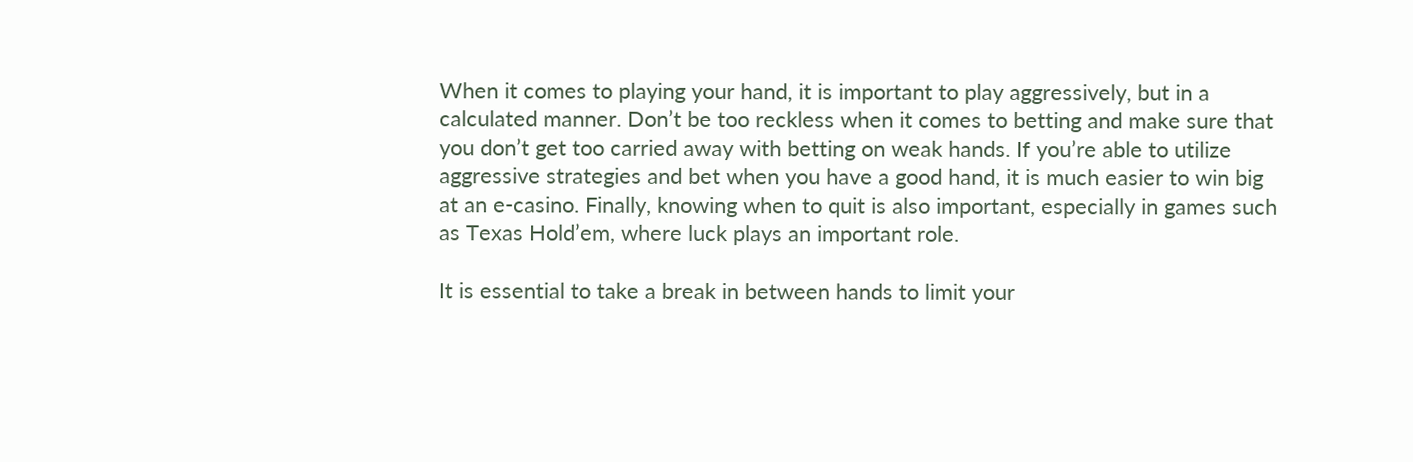When it comes to playing your hand, it is important to play aggressively, but in a calculated manner. Don’t be too reckless when it comes to betting and make sure that you don’t get too carried away with betting on weak hands. If you’re able to utilize aggressive strategies and bet when you have a good hand, it is much easier to win big at an e-casino. Finally, knowing when to quit is also important, especially in games such as Texas Hold’em, where luck plays an important role.

It is essential to take a break in between hands to limit your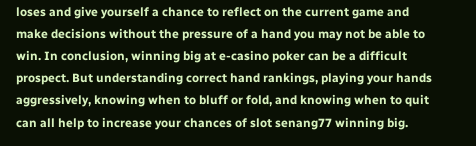loses and give yourself a chance to reflect on the current game and make decisions without the pressure of a hand you may not be able to win. In conclusion, winning big at e-casino poker can be a difficult prospect. But understanding correct hand rankings, playing your hands aggressively, knowing when to bluff or fold, and knowing when to quit can all help to increase your chances of slot senang77 winning big.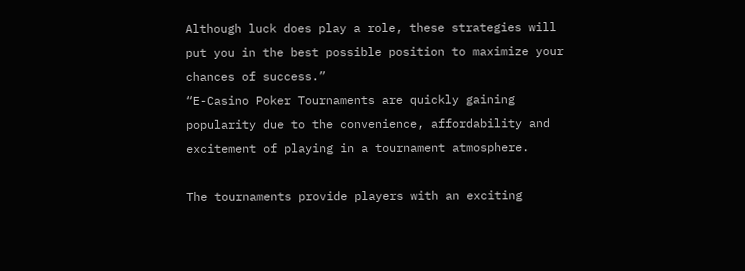Although luck does play a role, these strategies will put you in the best possible position to maximize your chances of success.”
“E-Casino Poker Tournaments are quickly gaining popularity due to the convenience, affordability and excitement of playing in a tournament atmosphere.

The tournaments provide players with an exciting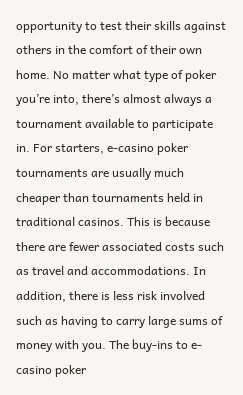opportunity to test their skills against others in the comfort of their own home. No matter what type of poker you’re into, there’s almost always a tournament available to participate in. For starters, e-casino poker tournaments are usually much cheaper than tournaments held in traditional casinos. This is because there are fewer associated costs such as travel and accommodations. In addition, there is less risk involved such as having to carry large sums of money with you. The buy-ins to e-casino poker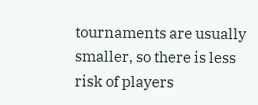tournaments are usually smaller, so there is less risk of players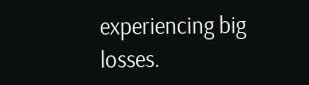experiencing big losses.